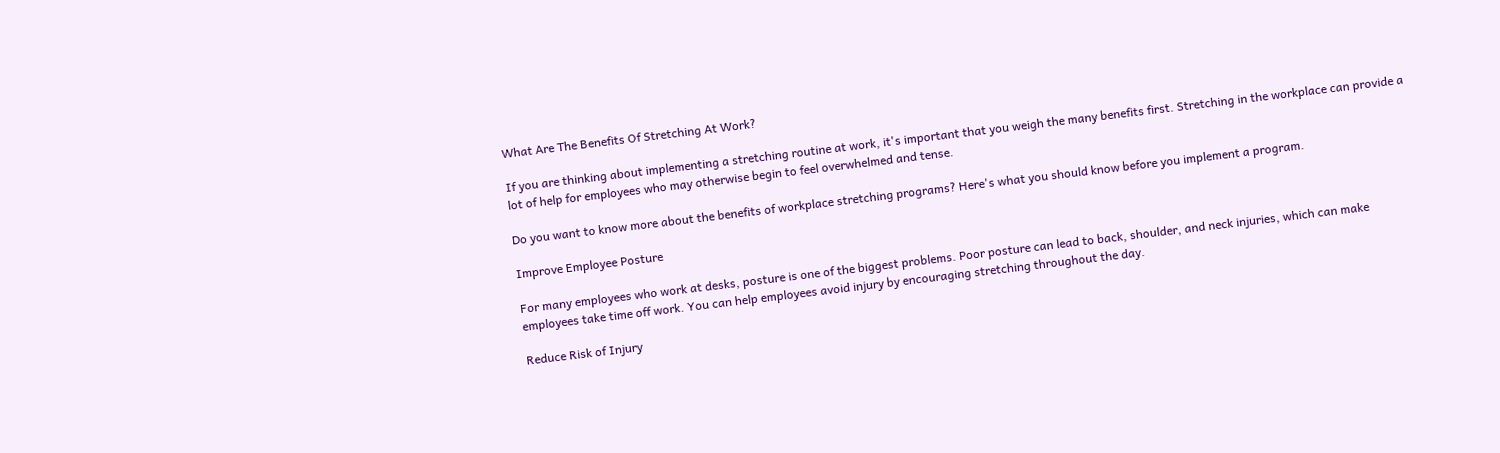What Are The Benefits Of Stretching At Work?

If you are thinking about implementing a stretching routine at work, it's important that you weigh the many benefits first. Stretching in the workplace can provide a lot of help for employees who may otherwise begin to feel overwhelmed and tense.

Do you want to know more about the benefits of workplace stretching programs? Here's what you should know before you implement a program.

Improve Employee Posture

For many employees who work at desks, posture is one of the biggest problems. Poor posture can lead to back, shoulder, and neck injuries, which can make employees take time off work. You can help employees avoid injury by encouraging stretching throughout the day.

Reduce Risk of Injury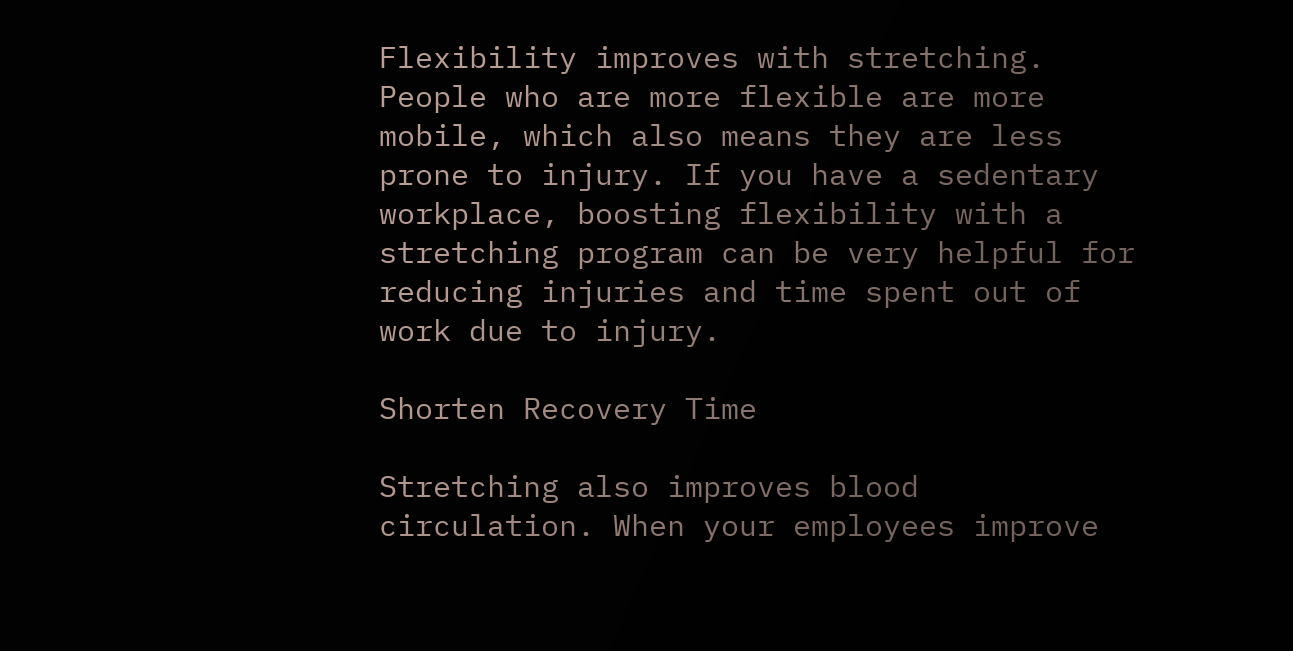Flexibility improves with stretching. People who are more flexible are more mobile, which also means they are less prone to injury. If you have a sedentary workplace, boosting flexibility with a stretching program can be very helpful for reducing injuries and time spent out of work due to injury.

Shorten Recovery Time

Stretching also improves blood circulation. When your employees improve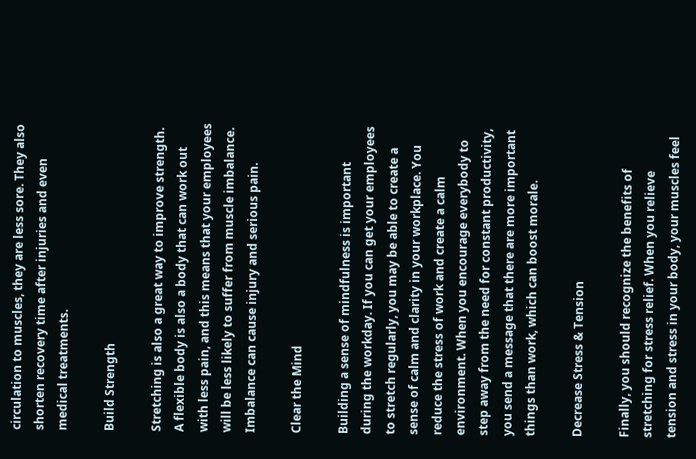circulation to muscles, they are less sore. They also shorten recovery time after injuries and even medical treatments.

Build Strength

Stretching is also a great way to improve strength. A flexible body is also a body that can work out with less pain, and this means that your employees will be less likely to suffer from muscle imbalance. Imbalance can cause injury and serious pain.

Clear the Mind

Building a sense of mindfulness is important during the workday. If you can get your employees to stretch regularly, you may be able to create a sense of calm and clarity in your workplace. You reduce the stress of work and create a calm environment. When you encourage everybody to step away from the need for constant productivity, you send a message that there are more important things than work, which can boost morale.

Decrease Stress & Tension

Finally, you should recognize the benefits of stretching for stress relief. When you relieve tension and stress in your body, your muscles feel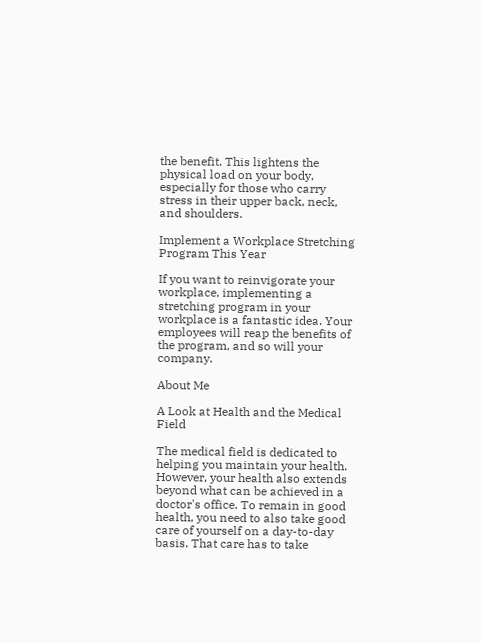the benefit. This lightens the physical load on your body, especially for those who carry stress in their upper back, neck, and shoulders.

Implement a Workplace Stretching Program This Year

If you want to reinvigorate your workplace, implementing a stretching program in your workplace is a fantastic idea. Your employees will reap the benefits of the program, and so will your company.

About Me

A Look at Health and the Medical Field

The medical field is dedicated to helping you maintain your health. However, your health also extends beyond what can be achieved in a doctor's office. To remain in good health, you need to also take good care of yourself on a day-to-day basis. That care has to take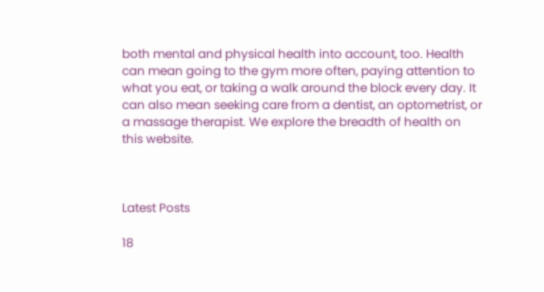both mental and physical health into account, too. Health can mean going to the gym more often, paying attention to what you eat, or taking a walk around the block every day. It can also mean seeking care from a dentist, an optometrist, or a massage therapist. We explore the breadth of health on this website.



Latest Posts

18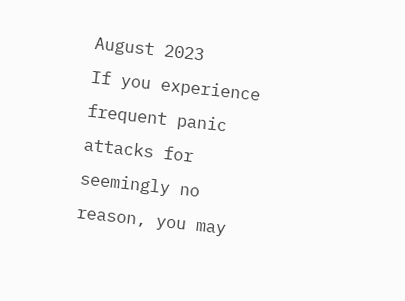August 2023
If you experience frequent panic attacks for seemingly no reason, you may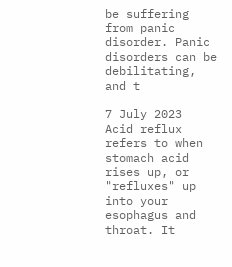be suffering from panic disorder. Panic disorders can be debilitating, and t

7 July 2023
Acid reflux refers to when stomach acid rises up, or "refluxes" up into your esophagus and throat. It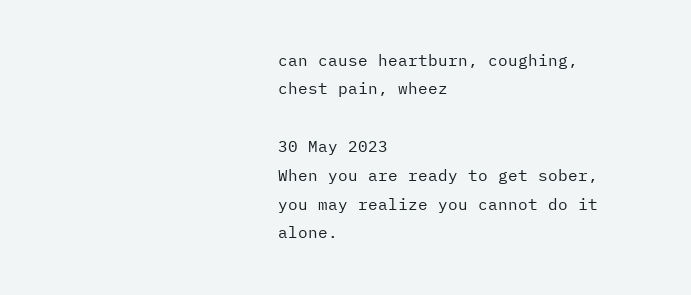can cause heartburn, coughing, chest pain, wheez

30 May 2023
When you are ready to get sober, you may realize you cannot do it alone.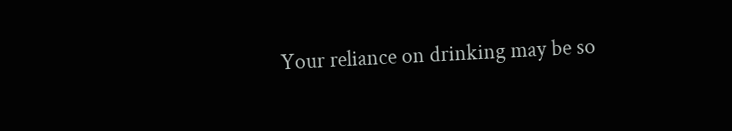Your reliance on drinking may be so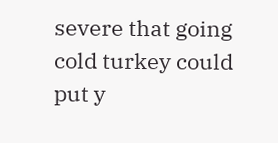severe that going cold turkey could put y